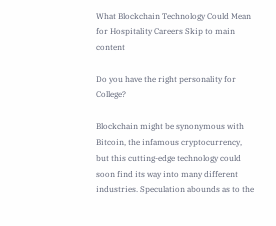What Blockchain Technology Could Mean for Hospitality Careers Skip to main content

Do you have the right personality for College?

Blockchain might be synonymous with Bitcoin, the infamous cryptocurrency, but this cutting-edge technology could soon find its way into many different industries. Speculation abounds as to the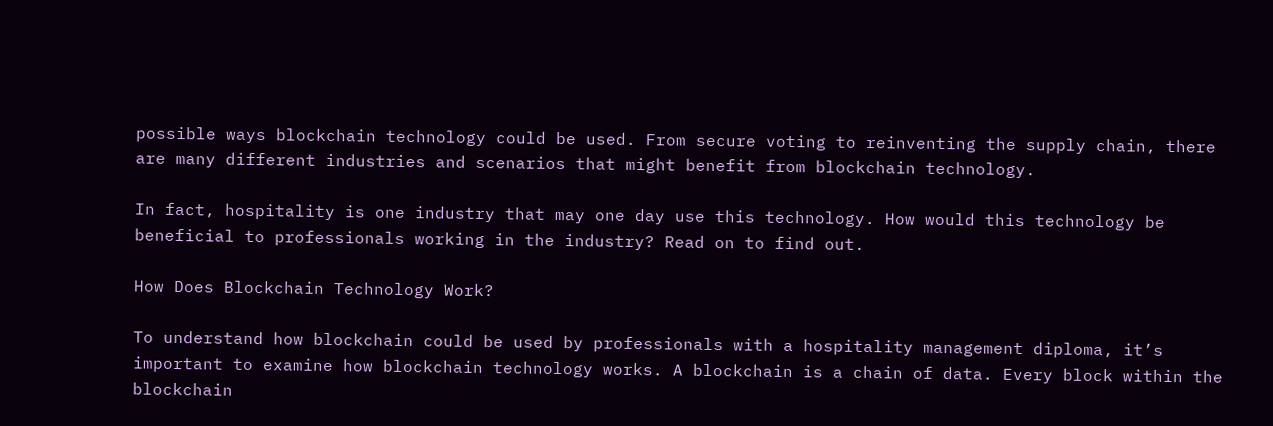possible ways blockchain technology could be used. From secure voting to reinventing the supply chain, there are many different industries and scenarios that might benefit from blockchain technology.

In fact, hospitality is one industry that may one day use this technology. How would this technology be beneficial to professionals working in the industry? Read on to find out.

How Does Blockchain Technology Work?

To understand how blockchain could be used by professionals with a hospitality management diploma, it’s important to examine how blockchain technology works. A blockchain is a chain of data. Every block within the blockchain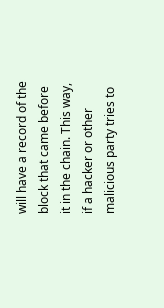will have a record of the block that came before it in the chain. This way, if a hacker or other malicious party tries to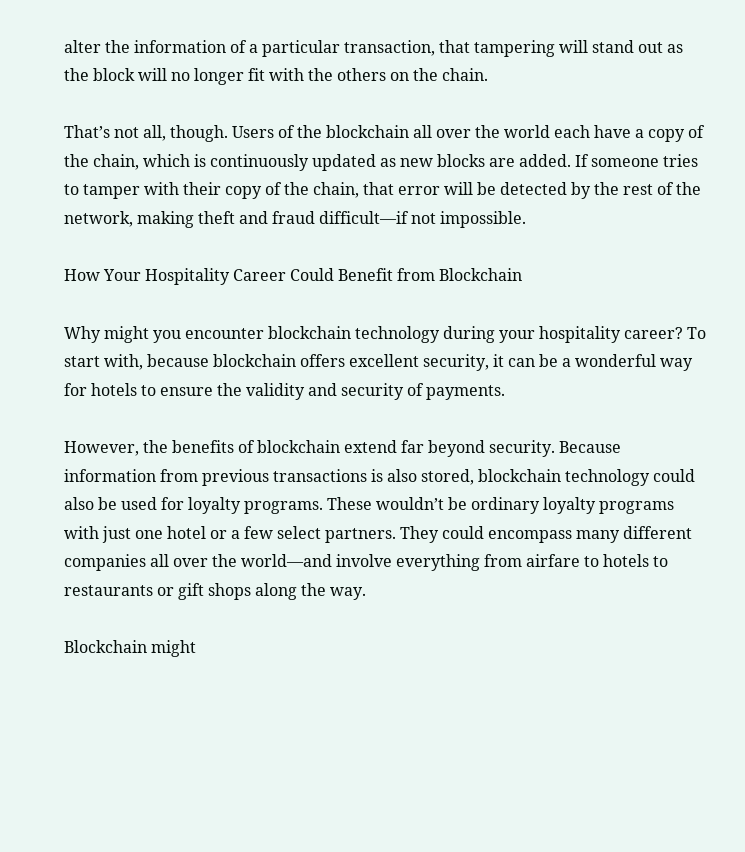alter the information of a particular transaction, that tampering will stand out as the block will no longer fit with the others on the chain.

That’s not all, though. Users of the blockchain all over the world each have a copy of the chain, which is continuously updated as new blocks are added. If someone tries to tamper with their copy of the chain, that error will be detected by the rest of the network, making theft and fraud difficult—if not impossible.

How Your Hospitality Career Could Benefit from Blockchain

Why might you encounter blockchain technology during your hospitality career? To start with, because blockchain offers excellent security, it can be a wonderful way for hotels to ensure the validity and security of payments.

However, the benefits of blockchain extend far beyond security. Because information from previous transactions is also stored, blockchain technology could also be used for loyalty programs. These wouldn’t be ordinary loyalty programs with just one hotel or a few select partners. They could encompass many different companies all over the world—and involve everything from airfare to hotels to restaurants or gift shops along the way.

Blockchain might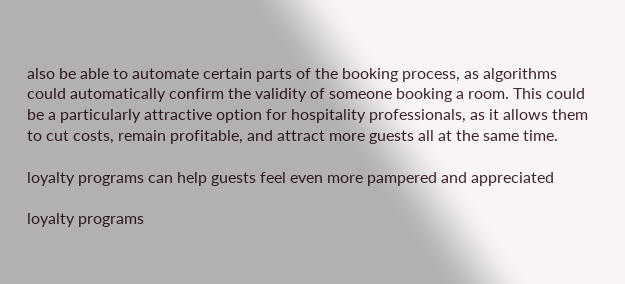also be able to automate certain parts of the booking process, as algorithms could automatically confirm the validity of someone booking a room. This could be a particularly attractive option for hospitality professionals, as it allows them to cut costs, remain profitable, and attract more guests all at the same time.

loyalty programs can help guests feel even more pampered and appreciated

loyalty programs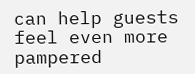can help guests feel even more pampered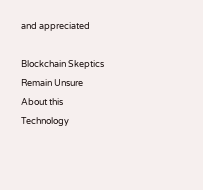and appreciated

Blockchain Skeptics Remain Unsure About this Technology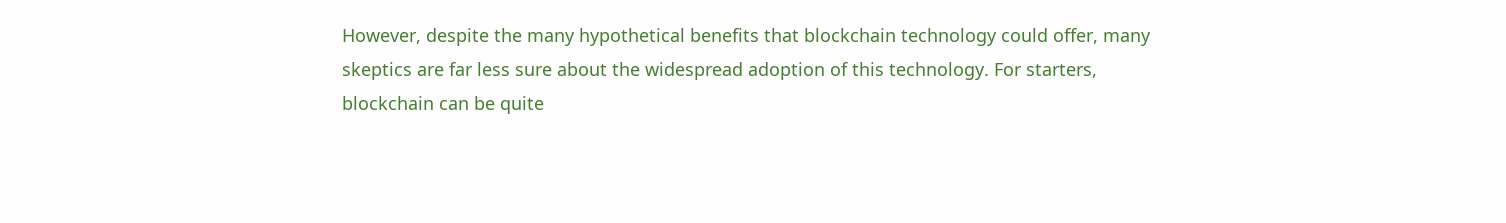However, despite the many hypothetical benefits that blockchain technology could offer, many skeptics are far less sure about the widespread adoption of this technology. For starters, blockchain can be quite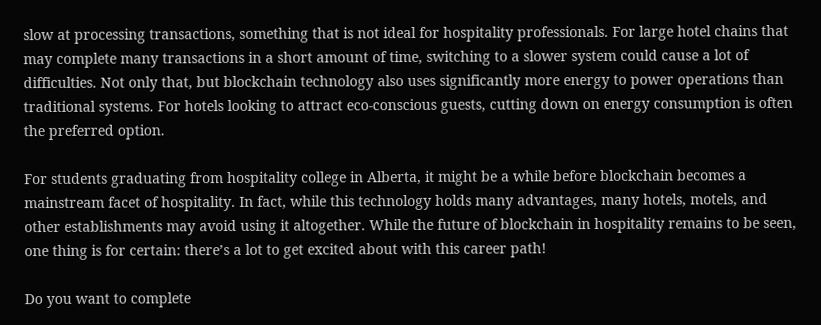slow at processing transactions, something that is not ideal for hospitality professionals. For large hotel chains that may complete many transactions in a short amount of time, switching to a slower system could cause a lot of difficulties. Not only that, but blockchain technology also uses significantly more energy to power operations than traditional systems. For hotels looking to attract eco-conscious guests, cutting down on energy consumption is often the preferred option.

For students graduating from hospitality college in Alberta, it might be a while before blockchain becomes a mainstream facet of hospitality. In fact, while this technology holds many advantages, many hotels, motels, and other establishments may avoid using it altogether. While the future of blockchain in hospitality remains to be seen, one thing is for certain: there’s a lot to get excited about with this career path!

Do you want to complete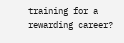training for a rewarding career?